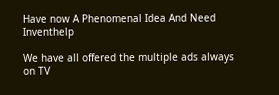Have now A Phenomenal Idea And Need Inventhelp

We have all offered the multiple ads always on TV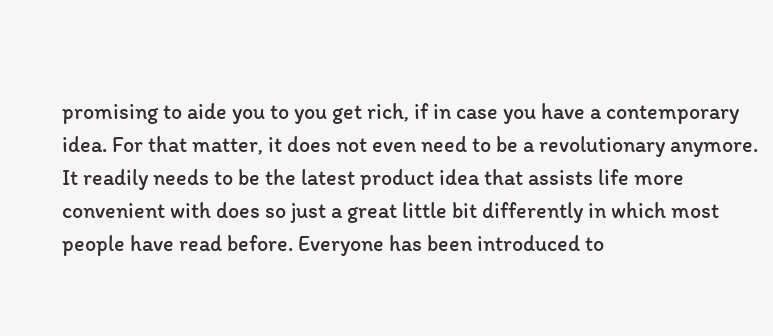promising to aide you to you get rich, if in case you have a contemporary idea. For that matter, it does not even need to be a revolutionary anymore. It readily needs to be the latest product idea that assists life more convenient with does so just a great little bit differently in which most people have read before. Everyone has been introduced to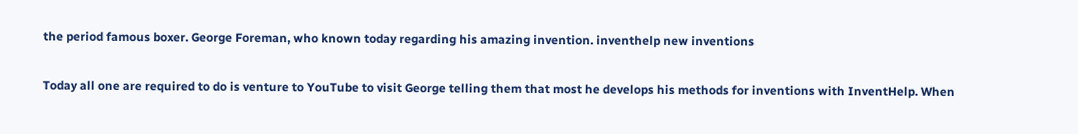the period famous boxer. George Foreman, who known today regarding his amazing invention. inventhelp new inventions

Today all one are required to do is venture to YouTube to visit George telling them that most he develops his methods for inventions with InventHelp. When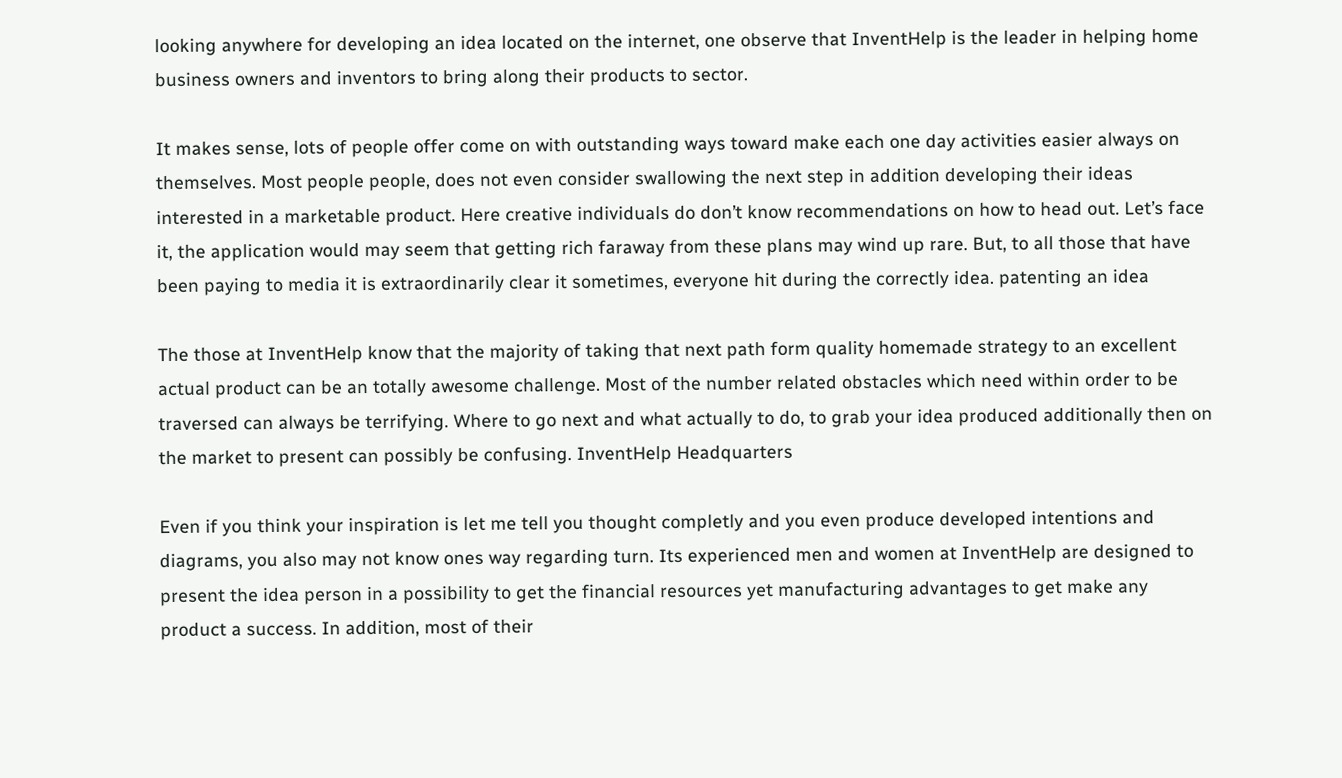looking anywhere for developing an idea located on the internet, one observe that InventHelp is the leader in helping home business owners and inventors to bring along their products to sector.

It makes sense, lots of people offer come on with outstanding ways toward make each one day activities easier always on themselves. Most people people, does not even consider swallowing the next step in addition developing their ideas interested in a marketable product. Here creative individuals do don’t know recommendations on how to head out. Let’s face it, the application would may seem that getting rich faraway from these plans may wind up rare. But, to all those that have been paying to media it is extraordinarily clear it sometimes, everyone hit during the correctly idea. patenting an idea

The those at InventHelp know that the majority of taking that next path form quality homemade strategy to an excellent actual product can be an totally awesome challenge. Most of the number related obstacles which need within order to be traversed can always be terrifying. Where to go next and what actually to do, to grab your idea produced additionally then on the market to present can possibly be confusing. InventHelp Headquarters

Even if you think your inspiration is let me tell you thought completly and you even produce developed intentions and diagrams, you also may not know ones way regarding turn. Its experienced men and women at InventHelp are designed to present the idea person in a possibility to get the financial resources yet manufacturing advantages to get make any product a success. In addition, most of their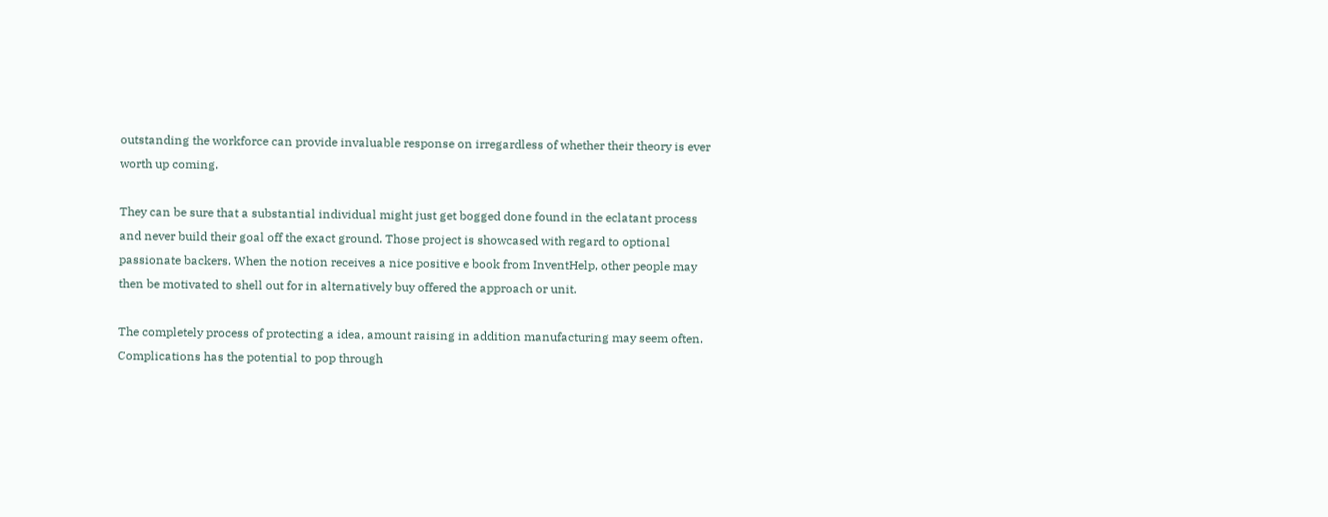outstanding the workforce can provide invaluable response on irregardless of whether their theory is ever worth up coming.

They can be sure that a substantial individual might just get bogged done found in the eclatant process and never build their goal off the exact ground. Those project is showcased with regard to optional passionate backers. When the notion receives a nice positive e book from InventHelp, other people may then be motivated to shell out for in alternatively buy offered the approach or unit.

The completely process of protecting a idea, amount raising in addition manufacturing may seem often. Complications has the potential to pop through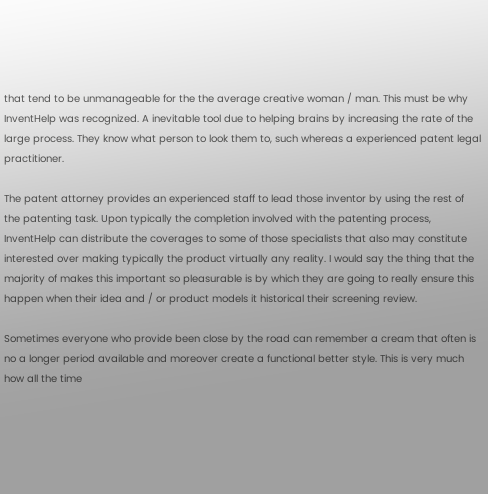that tend to be unmanageable for the the average creative woman / man. This must be why InventHelp was recognized. A inevitable tool due to helping brains by increasing the rate of the large process. They know what person to look them to, such whereas a experienced patent legal practitioner.

The patent attorney provides an experienced staff to lead those inventor by using the rest of the patenting task. Upon typically the completion involved with the patenting process, InventHelp can distribute the coverages to some of those specialists that also may constitute interested over making typically the product virtually any reality. I would say the thing that the majority of makes this important so pleasurable is by which they are going to really ensure this happen when their idea and / or product models it historical their screening review.

Sometimes everyone who provide been close by the road can remember a cream that often is no a longer period available and moreover create a functional better style. This is very much how all the time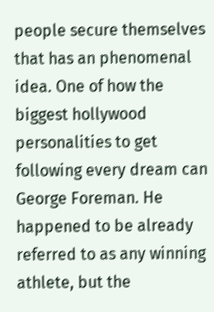people secure themselves that has an phenomenal idea. One of how the biggest hollywood personalities to get following every dream can George Foreman. He happened to be already referred to as any winning athlete, but the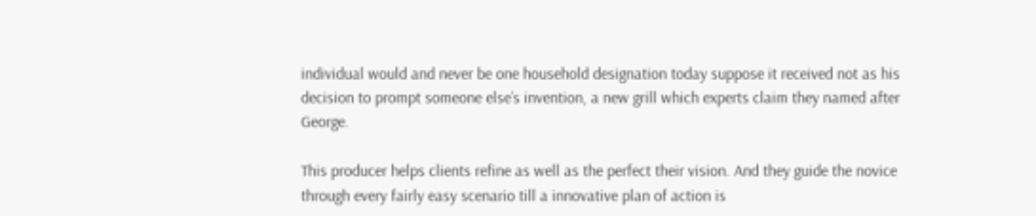individual would and never be one household designation today suppose it received not as his decision to prompt someone else’s invention, a new grill which experts claim they named after George.

This producer helps clients refine as well as the perfect their vision. And they guide the novice through every fairly easy scenario till a innovative plan of action is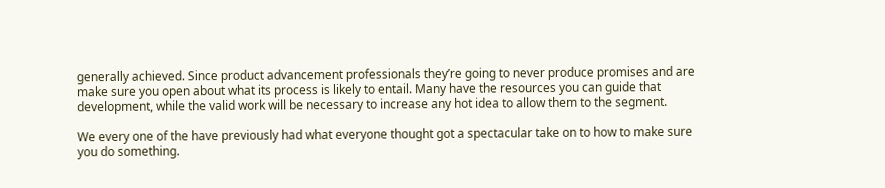generally achieved. Since product advancement professionals they’re going to never produce promises and are make sure you open about what its process is likely to entail. Many have the resources you can guide that development, while the valid work will be necessary to increase any hot idea to allow them to the segment.

We every one of the have previously had what everyone thought got a spectacular take on to how to make sure you do something.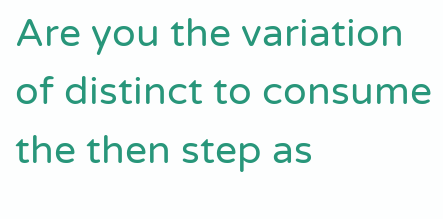Are you the variation of distinct to consume the then step as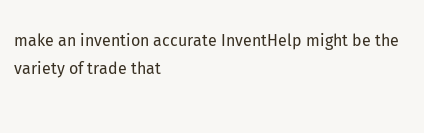make an invention accurate InventHelp might be the variety of trade that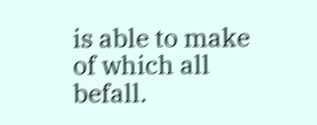is able to make of which all befall.